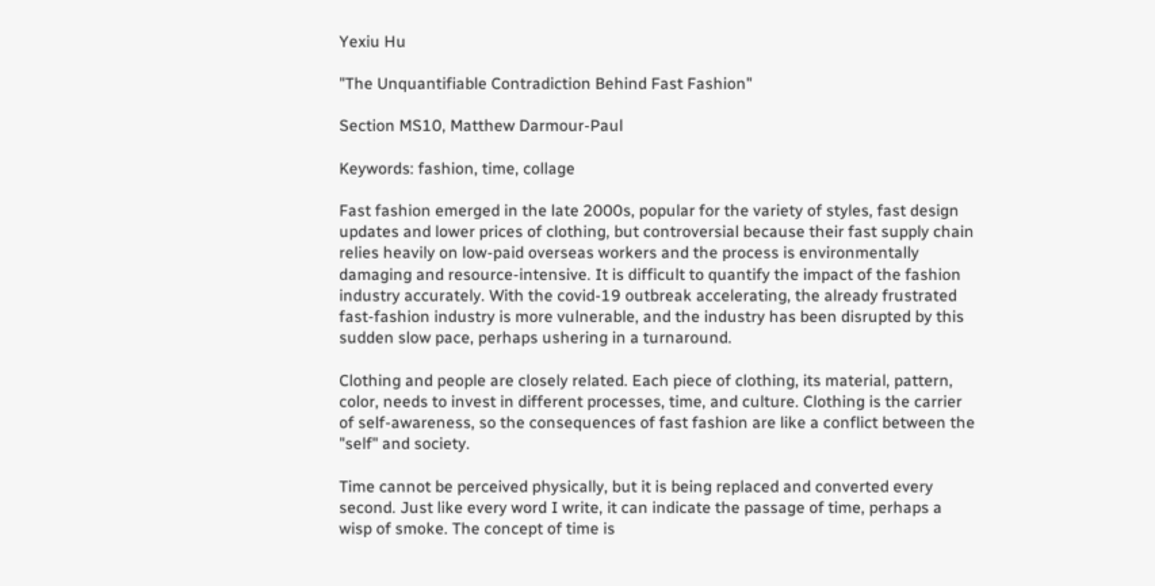Yexiu Hu

"The Unquantifiable Contradiction Behind Fast Fashion"

Section MS10, Matthew Darmour-Paul

Keywords: fashion, time, collage

Fast fashion emerged in the late 2000s, popular for the variety of styles, fast design updates and lower prices of clothing, but controversial because their fast supply chain relies heavily on low-paid overseas workers and the process is environmentally damaging and resource-intensive. It is difficult to quantify the impact of the fashion industry accurately. With the covid-19 outbreak accelerating, the already frustrated fast-fashion industry is more vulnerable, and the industry has been disrupted by this sudden slow pace, perhaps ushering in a turnaround.

Clothing and people are closely related. Each piece of clothing, its material, pattern, color, needs to invest in different processes, time, and culture. Clothing is the carrier of self-awareness, so the consequences of fast fashion are like a conflict between the "self" and society.

Time cannot be perceived physically, but it is being replaced and converted every second. Just like every word I write, it can indicate the passage of time, perhaps a wisp of smoke. The concept of time is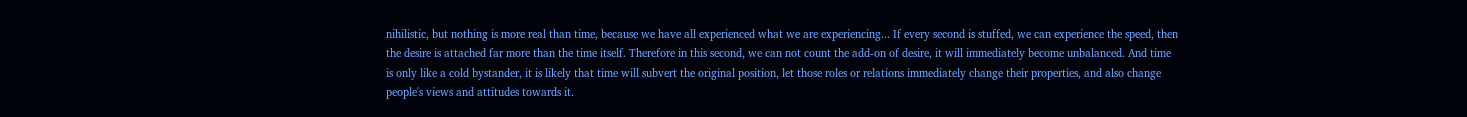nihilistic, but nothing is more real than time, because we have all experienced what we are experiencing... If every second is stuffed, we can experience the speed, then the desire is attached far more than the time itself. Therefore in this second, we can not count the add-on of desire, it will immediately become unbalanced. And time is only like a cold bystander, it is likely that time will subvert the original position, let those roles or relations immediately change their properties, and also change people's views and attitudes towards it.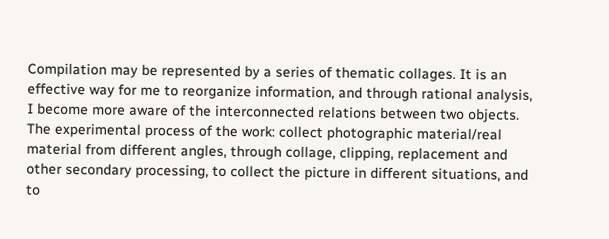Compilation may be represented by a series of thematic collages. It is an effective way for me to reorganize information, and through rational analysis, I become more aware of the interconnected relations between two objects. The experimental process of the work: collect photographic material/real material from different angles, through collage, clipping, replacement and other secondary processing, to collect the picture in different situations, and to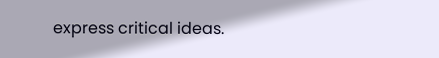express critical ideas.